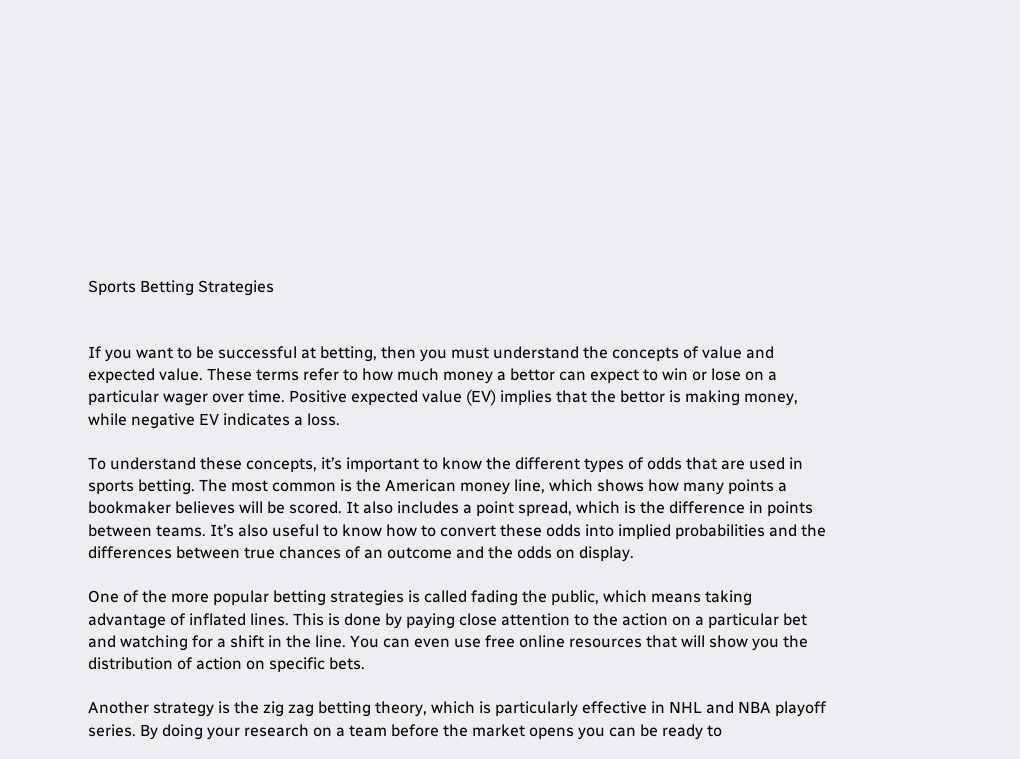Sports Betting Strategies


If you want to be successful at betting, then you must understand the concepts of value and expected value. These terms refer to how much money a bettor can expect to win or lose on a particular wager over time. Positive expected value (EV) implies that the bettor is making money, while negative EV indicates a loss.

To understand these concepts, it’s important to know the different types of odds that are used in sports betting. The most common is the American money line, which shows how many points a bookmaker believes will be scored. It also includes a point spread, which is the difference in points between teams. It’s also useful to know how to convert these odds into implied probabilities and the differences between true chances of an outcome and the odds on display.

One of the more popular betting strategies is called fading the public, which means taking advantage of inflated lines. This is done by paying close attention to the action on a particular bet and watching for a shift in the line. You can even use free online resources that will show you the distribution of action on specific bets.

Another strategy is the zig zag betting theory, which is particularly effective in NHL and NBA playoff series. By doing your research on a team before the market opens you can be ready to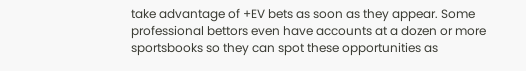take advantage of +EV bets as soon as they appear. Some professional bettors even have accounts at a dozen or more sportsbooks so they can spot these opportunities as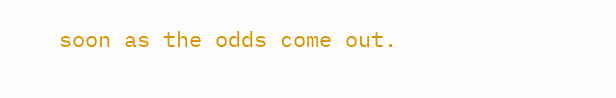soon as the odds come out.